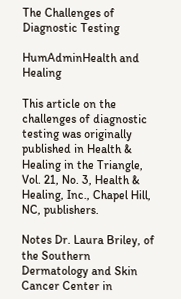The Challenges of Diagnostic Testing

HumAdminHealth and Healing

This article on the challenges of diagnostic testing was originally published in Health & Healing in the Triangle, Vol. 21, No. 3, Health & Healing, Inc., Chapel Hill, NC, publishers.

Notes Dr. Laura Briley, of the Southern Dermatology and Skin Cancer Center in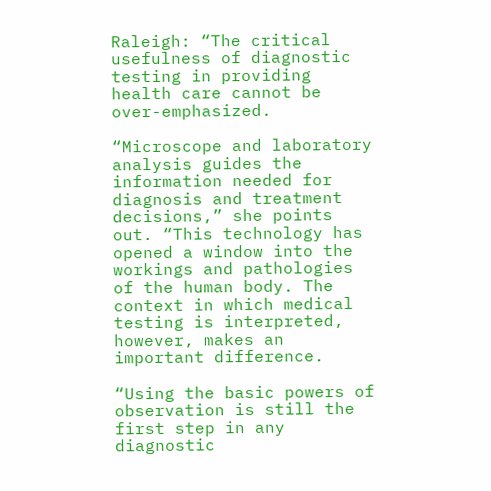Raleigh: “The critical usefulness of diagnostic testing in providing health care cannot be over-emphasized.

“Microscope and laboratory analysis guides the information needed for diagnosis and treatment decisions,” she points out. “This technology has opened a window into the workings and pathologies of the human body. The context in which medical testing is interpreted, however, makes an important difference.

“Using the basic powers of observation is still the first step in any diagnostic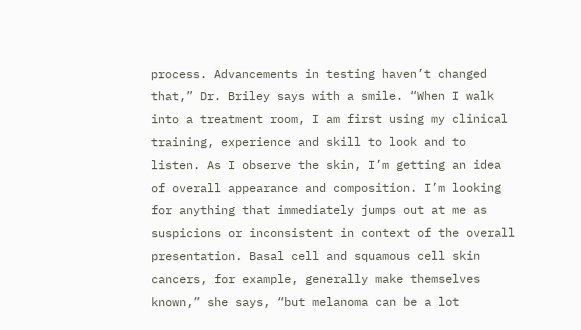process. Advancements in testing haven’t changed that,” Dr. Briley says with a smile. “When I walk into a treatment room, I am first using my clinical training, experience and skill to look and to listen. As I observe the skin, I’m getting an idea of overall appearance and composition. I’m looking for anything that immediately jumps out at me as suspicions or inconsistent in context of the overall presentation. Basal cell and squamous cell skin cancers, for example, generally make themselves known,” she says, “but melanoma can be a lot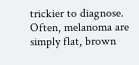trickier to diagnose. Often, melanoma are simply flat, brown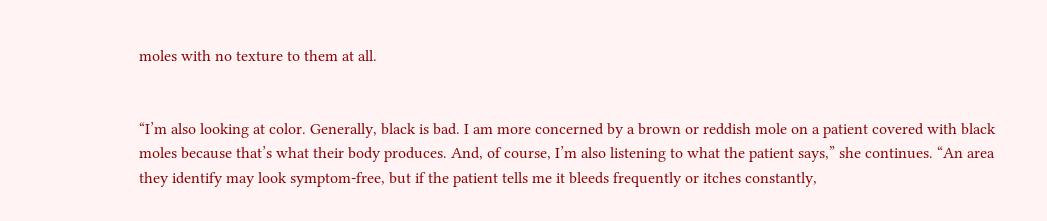moles with no texture to them at all.


“I’m also looking at color. Generally, black is bad. I am more concerned by a brown or reddish mole on a patient covered with black moles because that’s what their body produces. And, of course, I’m also listening to what the patient says,” she continues. “An area they identify may look symptom-free, but if the patient tells me it bleeds frequently or itches constantly,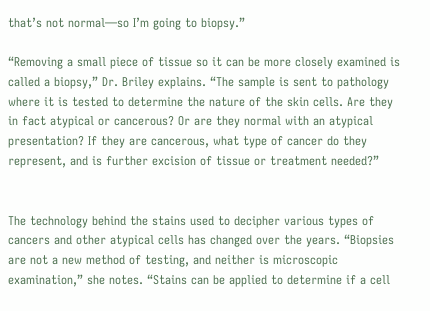that’s not normal—so I’m going to biopsy.”

“Removing a small piece of tissue so it can be more closely examined is called a biopsy,” Dr. Briley explains. “The sample is sent to pathology where it is tested to determine the nature of the skin cells. Are they in fact atypical or cancerous? Or are they normal with an atypical presentation? If they are cancerous, what type of cancer do they represent, and is further excision of tissue or treatment needed?”


The technology behind the stains used to decipher various types of cancers and other atypical cells has changed over the years. “Biopsies are not a new method of testing, and neither is microscopic examination,” she notes. “Stains can be applied to determine if a cell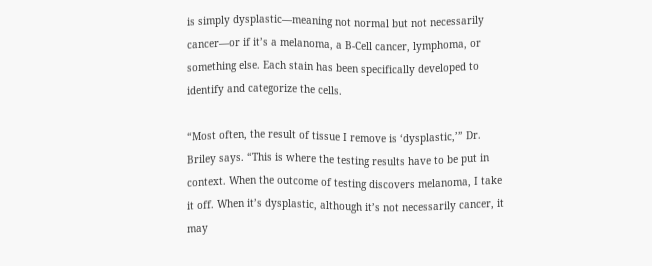is simply dysplastic—meaning not normal but not necessarily cancer—or if it’s a melanoma, a B-Cell cancer, lymphoma, or something else. Each stain has been specifically developed to identify and categorize the cells.

“Most often, the result of tissue I remove is ‘dysplastic,’” Dr. Briley says. “This is where the testing results have to be put in context. When the outcome of testing discovers melanoma, I take it off. When it’s dysplastic, although it’s not necessarily cancer, it may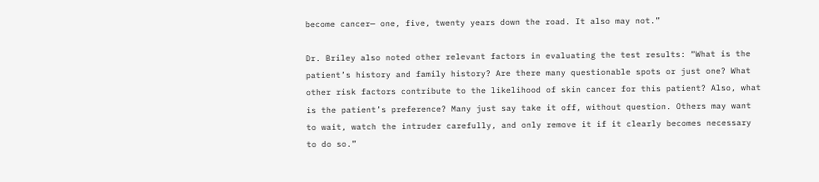become cancer— one, five, twenty years down the road. It also may not.”

Dr. Briley also noted other relevant factors in evaluating the test results: “What is the patient’s history and family history? Are there many questionable spots or just one? What other risk factors contribute to the likelihood of skin cancer for this patient? Also, what is the patient’s preference? Many just say take it off, without question. Others may want to wait, watch the intruder carefully, and only remove it if it clearly becomes necessary to do so.”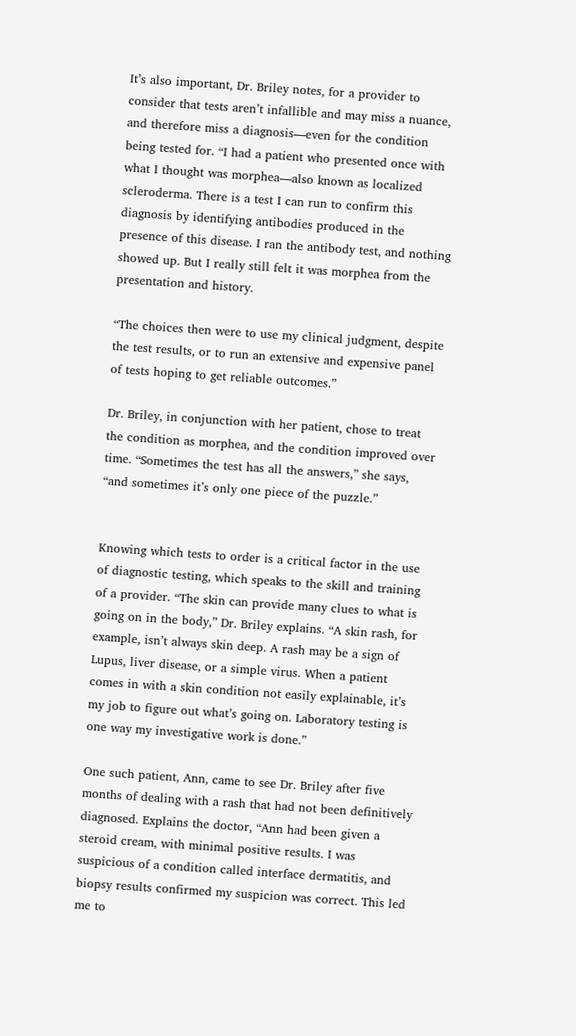It’s also important, Dr. Briley notes, for a provider to consider that tests aren’t infallible and may miss a nuance, and therefore miss a diagnosis—even for the condition being tested for. “I had a patient who presented once with what I thought was morphea—also known as localized scleroderma. There is a test I can run to confirm this diagnosis by identifying antibodies produced in the presence of this disease. I ran the antibody test, and nothing showed up. But I really still felt it was morphea from the presentation and history.

“The choices then were to use my clinical judgment, despite the test results, or to run an extensive and expensive panel of tests hoping to get reliable outcomes.”

Dr. Briley, in conjunction with her patient, chose to treat the condition as morphea, and the condition improved over time. “Sometimes the test has all the answers,” she says, “and sometimes it’s only one piece of the puzzle.”


Knowing which tests to order is a critical factor in the use of diagnostic testing, which speaks to the skill and training of a provider. “The skin can provide many clues to what is going on in the body,” Dr. Briley explains. “A skin rash, for example, isn’t always skin deep. A rash may be a sign of Lupus, liver disease, or a simple virus. When a patient comes in with a skin condition not easily explainable, it’s my job to figure out what’s going on. Laboratory testing is one way my investigative work is done.”

One such patient, Ann, came to see Dr. Briley after five months of dealing with a rash that had not been definitively diagnosed. Explains the doctor, “Ann had been given a steroid cream, with minimal positive results. I was suspicious of a condition called interface dermatitis, and biopsy results confirmed my suspicion was correct. This led me to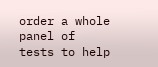order a whole panel of tests to help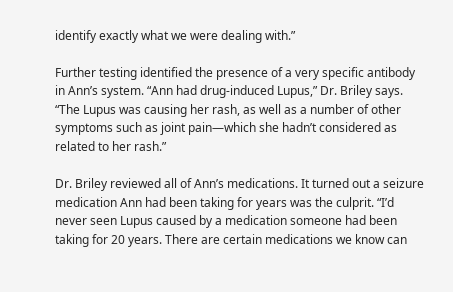identify exactly what we were dealing with.”

Further testing identified the presence of a very specific antibody in Ann’s system. “Ann had drug-induced Lupus,” Dr. Briley says. “The Lupus was causing her rash, as well as a number of other symptoms such as joint pain—which she hadn’t considered as related to her rash.”

Dr. Briley reviewed all of Ann’s medications. It turned out a seizure medication Ann had been taking for years was the culprit. “I’d never seen Lupus caused by a medication someone had been taking for 20 years. There are certain medications we know can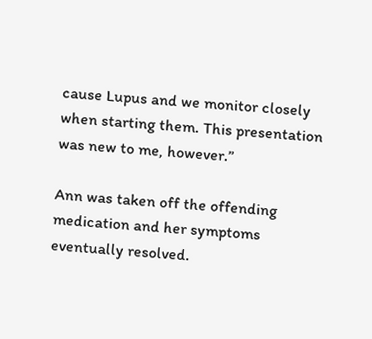cause Lupus and we monitor closely when starting them. This presentation was new to me, however.”

Ann was taken off the offending medication and her symptoms eventually resolved.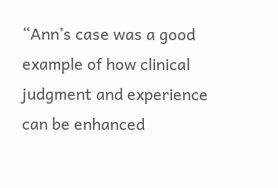“Ann’s case was a good example of how clinical judgment and experience can be enhanced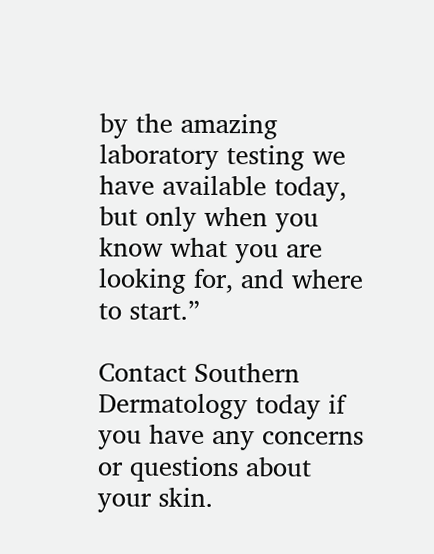by the amazing laboratory testing we have available today, but only when you know what you are looking for, and where to start.”

Contact Southern Dermatology today if you have any concerns or questions about your skin.